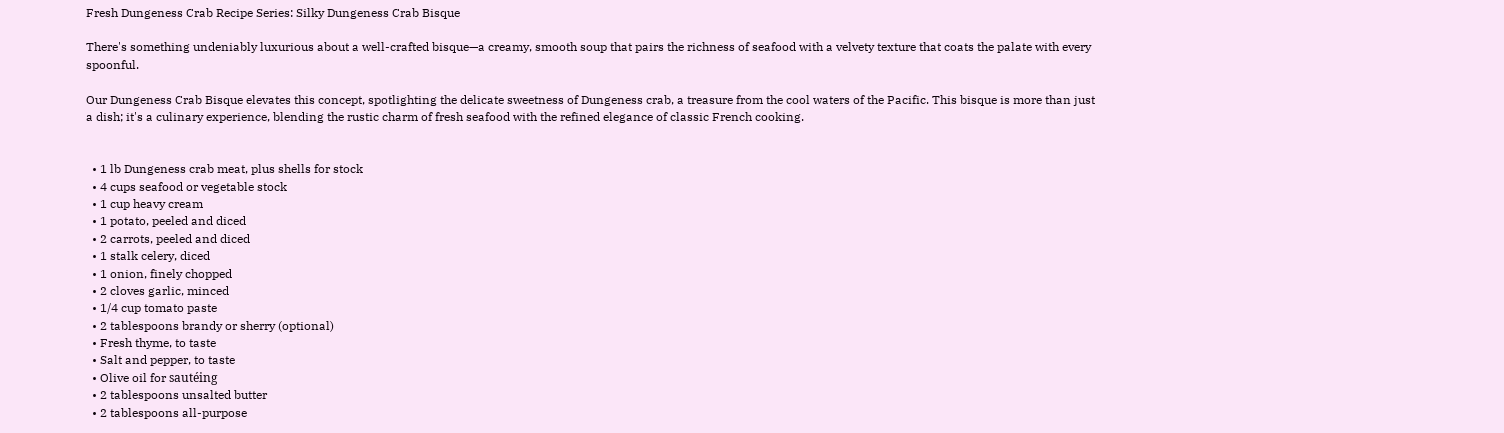Fresh Dungeness Crab Recipe Series: Silky Dungeness Crab Bisque

There's something undeniably luxurious about a well-crafted bisque—a creamy, smooth soup that pairs the richness of seafood with a velvety texture that coats the palate with every spoonful.

Our Dungeness Crab Bisque elevates this concept, spotlighting the delicate sweetness of Dungeness crab, a treasure from the cool waters of the Pacific. This bisque is more than just a dish; it's a culinary experience, blending the rustic charm of fresh seafood with the refined elegance of classic French cooking.


  • 1 lb Dungeness crab meat, plus shells for stock
  • 4 cups seafood or vegetable stock
  • 1 cup heavy cream
  • 1 potato, peeled and diced
  • 2 carrots, peeled and diced
  • 1 stalk celery, diced
  • 1 onion, finely chopped
  • 2 cloves garlic, minced
  • 1/4 cup tomato paste
  • 2 tablespoons brandy or sherry (optional)
  • Fresh thyme, to taste
  • Salt and pepper, to taste
  • Olive oil for sautéing
  • 2 tablespoons unsalted butter
  • 2 tablespoons all-purpose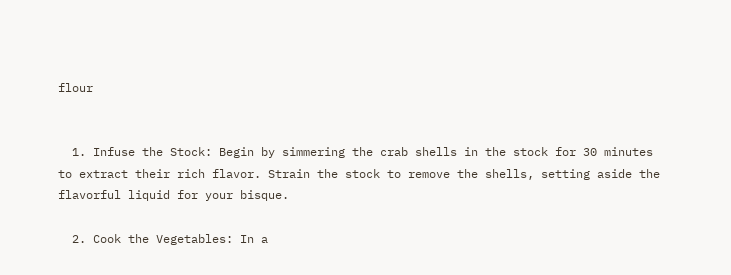flour


  1. Infuse the Stock: Begin by simmering the crab shells in the stock for 30 minutes to extract their rich flavor. Strain the stock to remove the shells, setting aside the flavorful liquid for your bisque.

  2. Cook the Vegetables: In a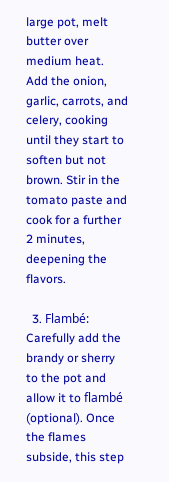large pot, melt butter over medium heat. Add the onion, garlic, carrots, and celery, cooking until they start to soften but not brown. Stir in the tomato paste and cook for a further 2 minutes, deepening the flavors.

  3. Flambé: Carefully add the brandy or sherry to the pot and allow it to flambé (optional). Once the flames subside, this step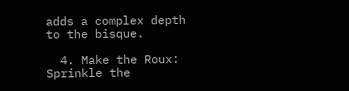adds a complex depth to the bisque.

  4. Make the Roux: Sprinkle the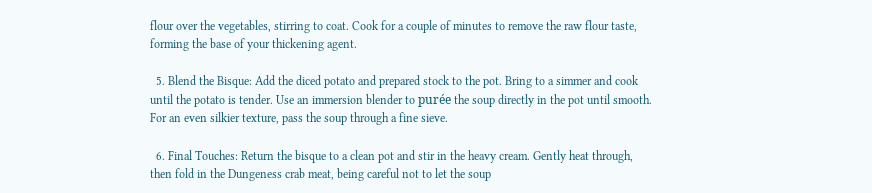flour over the vegetables, stirring to coat. Cook for a couple of minutes to remove the raw flour taste, forming the base of your thickening agent.

  5. Blend the Bisque: Add the diced potato and prepared stock to the pot. Bring to a simmer and cook until the potato is tender. Use an immersion blender to purée the soup directly in the pot until smooth. For an even silkier texture, pass the soup through a fine sieve.

  6. Final Touches: Return the bisque to a clean pot and stir in the heavy cream. Gently heat through, then fold in the Dungeness crab meat, being careful not to let the soup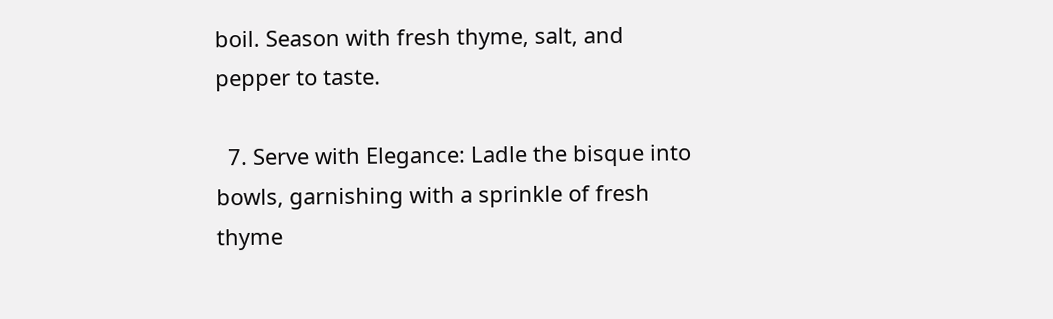boil. Season with fresh thyme, salt, and pepper to taste.

  7. Serve with Elegance: Ladle the bisque into bowls, garnishing with a sprinkle of fresh thyme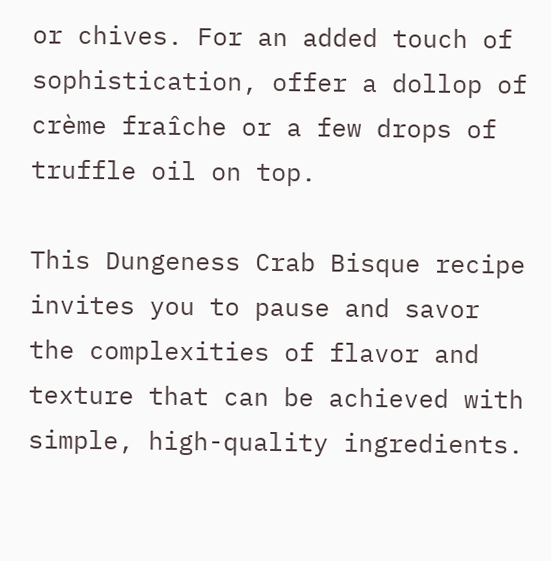or chives. For an added touch of sophistication, offer a dollop of crème fraîche or a few drops of truffle oil on top.

This Dungeness Crab Bisque recipe invites you to pause and savor the complexities of flavor and texture that can be achieved with simple, high-quality ingredients.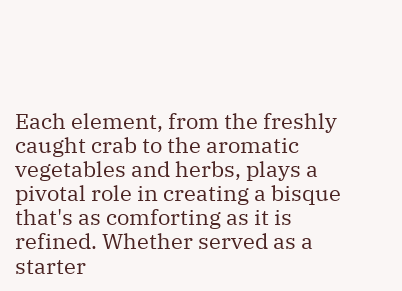Each element, from the freshly caught crab to the aromatic vegetables and herbs, plays a pivotal role in creating a bisque that's as comforting as it is refined. Whether served as a starter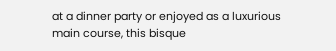at a dinner party or enjoyed as a luxurious main course, this bisque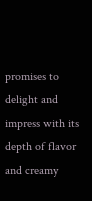promises to delight and impress with its depth of flavor and creamy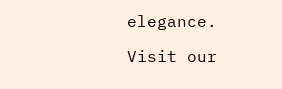elegance.

Visit our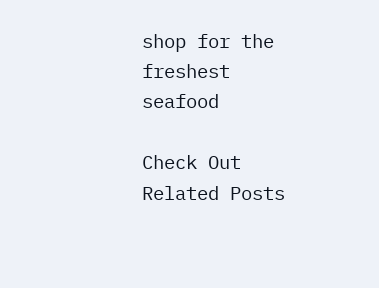shop for the freshest seafood

Check Out Related Posts